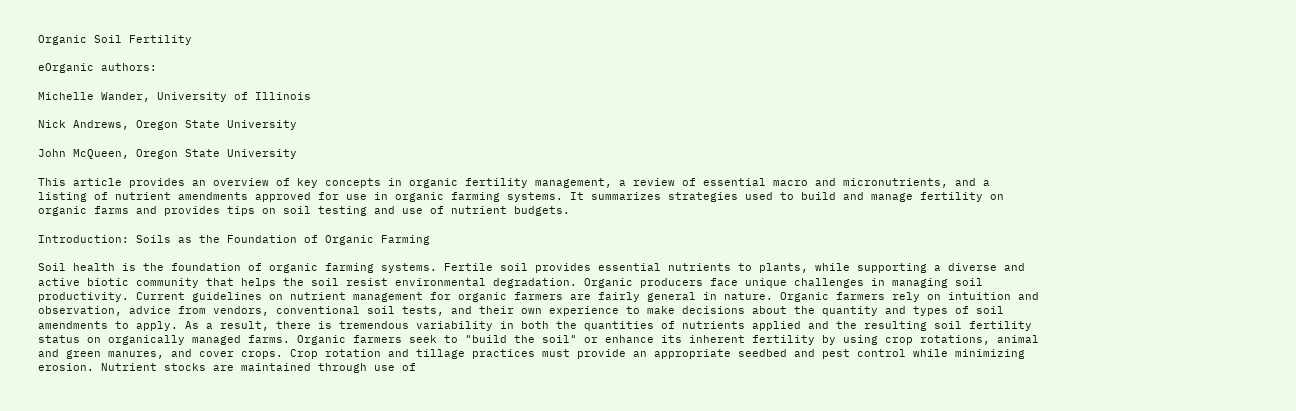Organic Soil Fertility

eOrganic authors:

Michelle Wander, University of Illinois

Nick Andrews, Oregon State University

John McQueen, Oregon State University

This article provides an overview of key concepts in organic fertility management, a review of essential macro and micronutrients, and a listing of nutrient amendments approved for use in organic farming systems. It summarizes strategies used to build and manage fertility on organic farms and provides tips on soil testing and use of nutrient budgets.

Introduction: Soils as the Foundation of Organic Farming

Soil health is the foundation of organic farming systems. Fertile soil provides essential nutrients to plants, while supporting a diverse and active biotic community that helps the soil resist environmental degradation. Organic producers face unique challenges in managing soil productivity. Current guidelines on nutrient management for organic farmers are fairly general in nature. Organic farmers rely on intuition and observation, advice from vendors, conventional soil tests, and their own experience to make decisions about the quantity and types of soil amendments to apply. As a result, there is tremendous variability in both the quantities of nutrients applied and the resulting soil fertility status on organically managed farms. Organic farmers seek to "build the soil" or enhance its inherent fertility by using crop rotations, animal and green manures, and cover crops. Crop rotation and tillage practices must provide an appropriate seedbed and pest control while minimizing erosion. Nutrient stocks are maintained through use of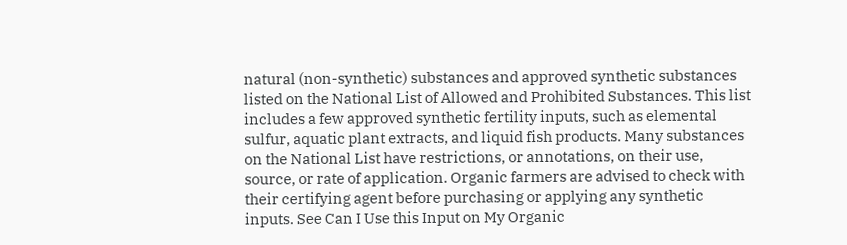natural (non-synthetic) substances and approved synthetic substances listed on the National List of Allowed and Prohibited Substances. This list includes a few approved synthetic fertility inputs, such as elemental sulfur, aquatic plant extracts, and liquid fish products. Many substances on the National List have restrictions, or annotations, on their use, source, or rate of application. Organic farmers are advised to check with their certifying agent before purchasing or applying any synthetic inputs. See Can I Use this Input on My Organic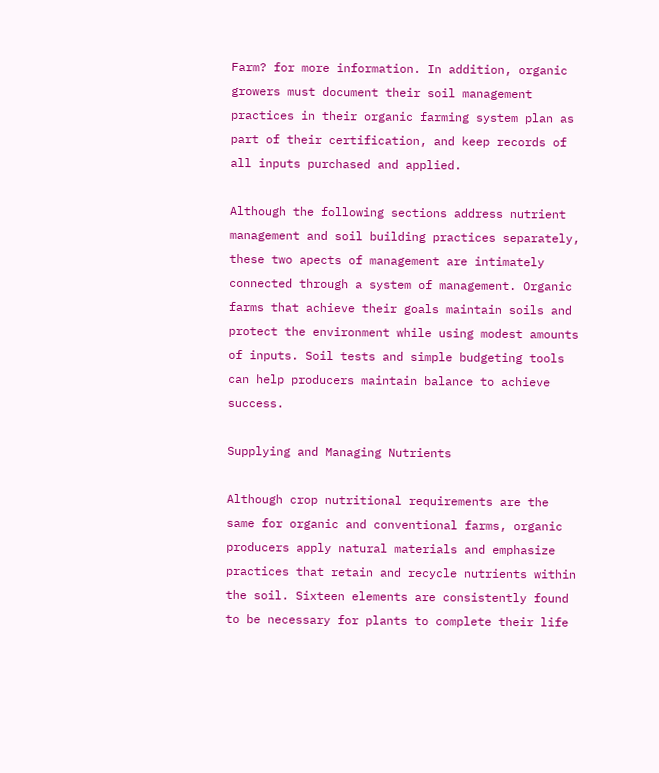Farm? for more information. In addition, organic growers must document their soil management practices in their organic farming system plan as part of their certification, and keep records of all inputs purchased and applied.

Although the following sections address nutrient management and soil building practices separately, these two apects of management are intimately connected through a system of management. Organic farms that achieve their goals maintain soils and protect the environment while using modest amounts of inputs. Soil tests and simple budgeting tools can help producers maintain balance to achieve success.

Supplying and Managing Nutrients

Although crop nutritional requirements are the same for organic and conventional farms, organic producers apply natural materials and emphasize practices that retain and recycle nutrients within the soil. Sixteen elements are consistently found to be necessary for plants to complete their life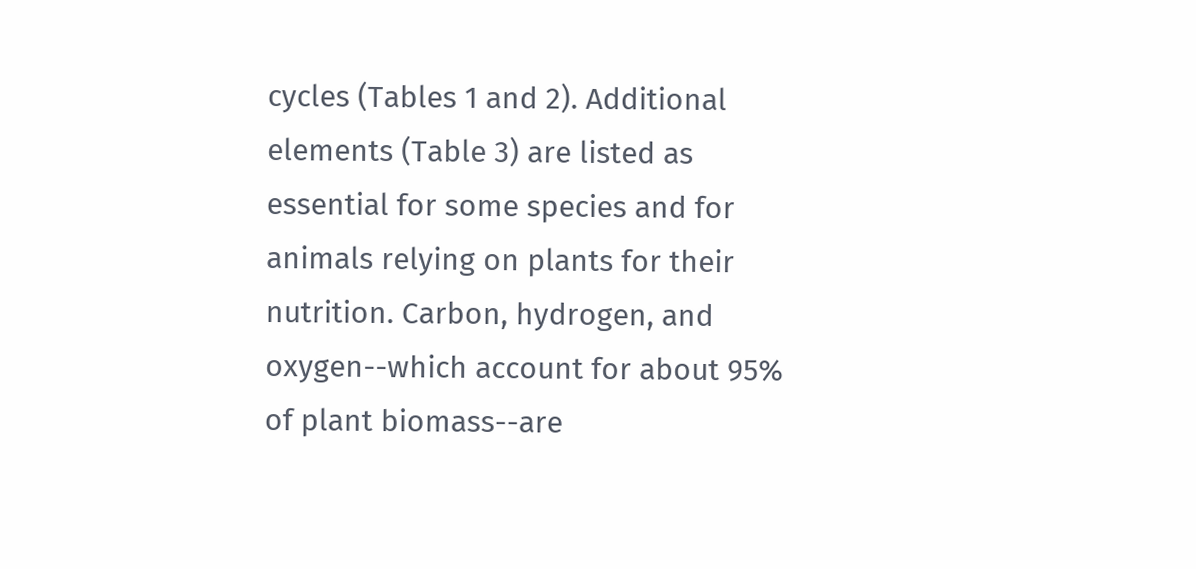cycles (Tables 1 and 2). Additional elements (Table 3) are listed as essential for some species and for animals relying on plants for their nutrition. Carbon, hydrogen, and oxygen--which account for about 95% of plant biomass--are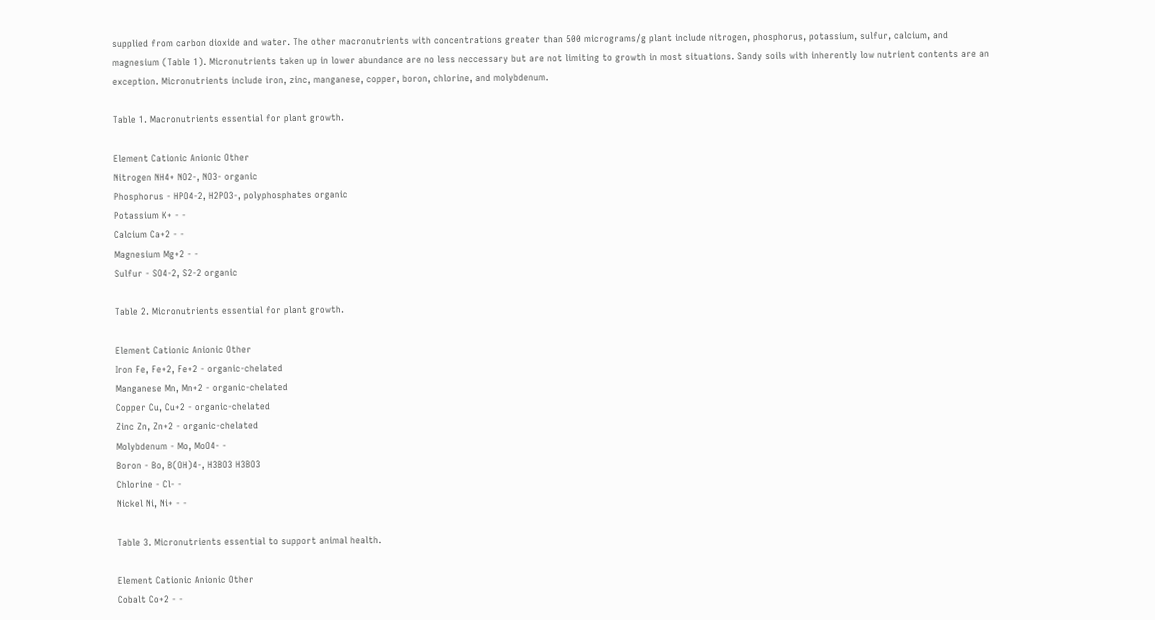supplied from carbon dioxide and water. The other macronutrients with concentrations greater than 500 micrograms/g plant include nitrogen, phosphorus, potassium, sulfur, calcium, and magnesium (Table 1). Micronutrients taken up in lower abundance are no less neccessary but are not limiting to growth in most situations. Sandy soils with inherently low nutrient contents are an exception. Micronutrients include iron, zinc, manganese, copper, boron, chlorine, and molybdenum.

Table 1. Macronutrients essential for plant growth.

Element Cationic Anionic Other
Nitrogen NH4+ NO2-, NO3- organic
Phosphorus - HPO4-2, H2PO3-, polyphosphates organic
Potassium K+ - -
Calcium Ca+2 - -
Magnesium Mg+2 - -
Sulfur - SO4-2, S2-2 organic

Table 2. Micronutrients essential for plant growth.

Element Cationic Anionic Other
Iron Fe, Fe+2, Fe+2 - organic-chelated
Manganese Mn, Mn+2 - organic-chelated
Copper Cu, Cu+2 - organic-chelated
Zinc Zn, Zn+2 - organic-chelated
Molybdenum - Mo, MoO4- -
Boron - Bo, B(OH)4-, H3BO3 H3BO3
Chlorine - Cl- -
Nickel Ni, Ni+ - -

Table 3. Micronutrients essential to support animal health.

Element Cationic Anionic Other
Cobalt Co+2 - -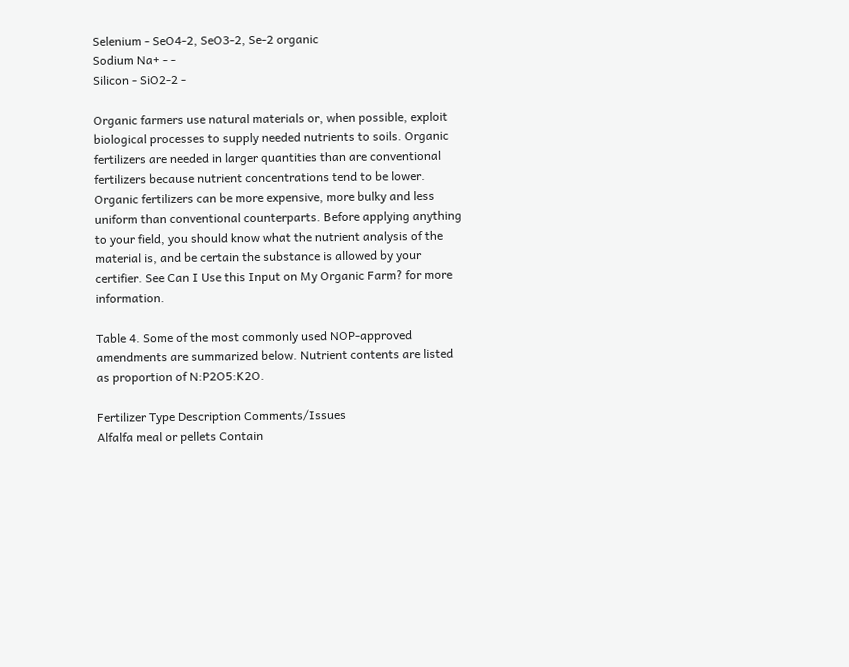Selenium - SeO4-2, SeO3-2, Se-2 organic
Sodium Na+ - -
Silicon - SiO2-2 -

Organic farmers use natural materials or, when possible, exploit biological processes to supply needed nutrients to soils. Organic fertilizers are needed in larger quantities than are conventional fertilizers because nutrient concentrations tend to be lower. Organic fertilizers can be more expensive, more bulky and less uniform than conventional counterparts. Before applying anything to your field, you should know what the nutrient analysis of the material is, and be certain the substance is allowed by your certifier. See Can I Use this Input on My Organic Farm? for more information.

Table 4. Some of the most commonly used NOP-approved amendments are summarized below. Nutrient contents are listed as proportion of N:P2O5:K2O.

Fertilizer Type Description Comments/Issues
Alfalfa meal or pellets Contain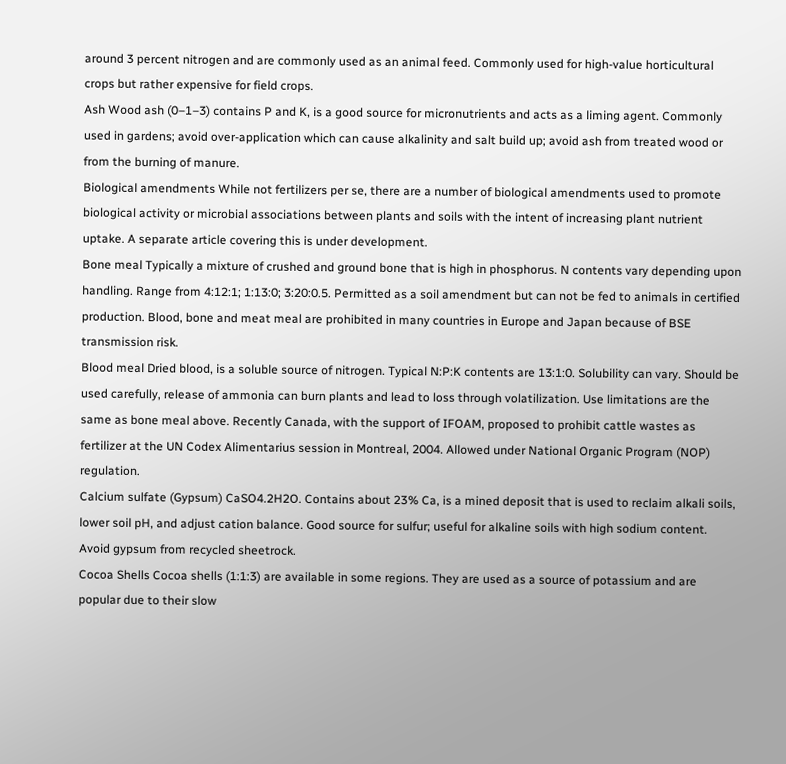around 3 percent nitrogen and are commonly used as an animal feed. Commonly used for high-value horticultural crops but rather expensive for field crops.
Ash Wood ash (0–1–3) contains P and K, is a good source for micronutrients and acts as a liming agent. Commonly used in gardens; avoid over-application which can cause alkalinity and salt build up; avoid ash from treated wood or from the burning of manure.
Biological amendments While not fertilizers per se, there are a number of biological amendments used to promote biological activity or microbial associations between plants and soils with the intent of increasing plant nutrient uptake. A separate article covering this is under development.
Bone meal Typically a mixture of crushed and ground bone that is high in phosphorus. N contents vary depending upon handling. Range from 4:12:1; 1:13:0; 3:20:0.5. Permitted as a soil amendment but can not be fed to animals in certified production. Blood, bone and meat meal are prohibited in many countries in Europe and Japan because of BSE transmission risk.
Blood meal Dried blood, is a soluble source of nitrogen. Typical N:P:K contents are 13:1:0. Solubility can vary. Should be used carefully, release of ammonia can burn plants and lead to loss through volatilization. Use limitations are the same as bone meal above. Recently Canada, with the support of IFOAM, proposed to prohibit cattle wastes as fertilizer at the UN Codex Alimentarius session in Montreal, 2004. Allowed under National Organic Program (NOP) regulation.
Calcium sulfate (Gypsum) CaSO4.2H2O. Contains about 23% Ca, is a mined deposit that is used to reclaim alkali soils, lower soil pH, and adjust cation balance. Good source for sulfur; useful for alkaline soils with high sodium content. Avoid gypsum from recycled sheetrock.
Cocoa Shells Cocoa shells (1:1:3) are available in some regions. They are used as a source of potassium and are popular due to their slow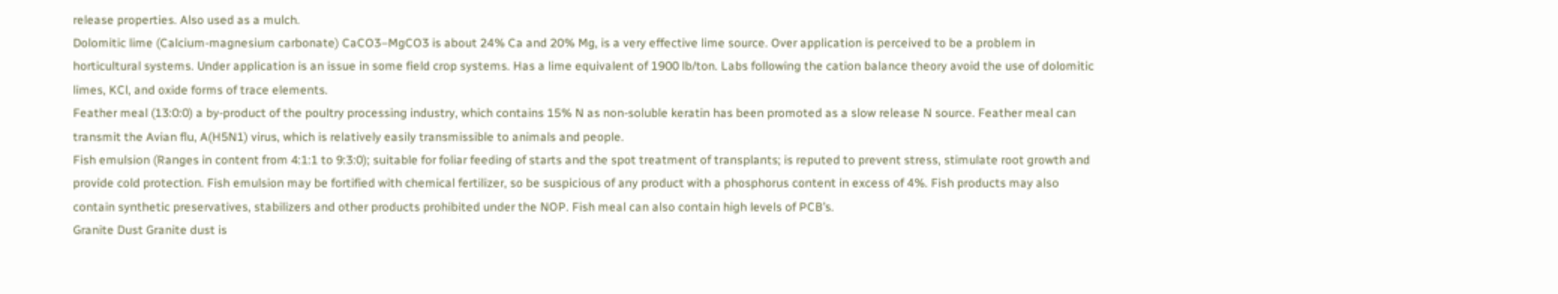release properties. Also used as a mulch.
Dolomitic lime (Calcium-magnesium carbonate) CaCO3–MgCO3 is about 24% Ca and 20% Mg, is a very effective lime source. Over application is perceived to be a problem in horticultural systems. Under application is an issue in some field crop systems. Has a lime equivalent of 1900 lb/ton. Labs following the cation balance theory avoid the use of dolomitic limes, KCl, and oxide forms of trace elements.
Feather meal (13:0:0) a by-product of the poultry processing industry, which contains 15% N as non-soluble keratin has been promoted as a slow release N source. Feather meal can transmit the Avian flu, A(H5N1) virus, which is relatively easily transmissible to animals and people.
Fish emulsion (Ranges in content from 4:1:1 to 9:3:0); suitable for foliar feeding of starts and the spot treatment of transplants; is reputed to prevent stress, stimulate root growth and provide cold protection. Fish emulsion may be fortified with chemical fertilizer, so be suspicious of any product with a phosphorus content in excess of 4%. Fish products may also contain synthetic preservatives, stabilizers and other products prohibited under the NOP. Fish meal can also contain high levels of PCB’s.
Granite Dust Granite dust is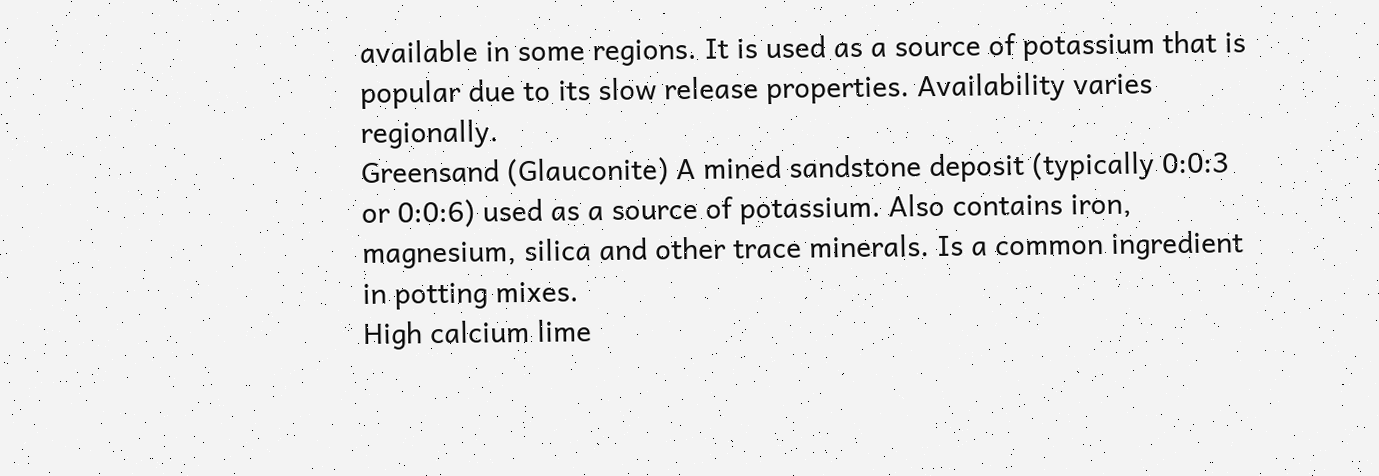available in some regions. It is used as a source of potassium that is popular due to its slow release properties. Availability varies regionally.
Greensand (Glauconite) A mined sandstone deposit (typically 0:0:3 or 0:0:6) used as a source of potassium. Also contains iron, magnesium, silica and other trace minerals. Is a common ingredient in potting mixes.
High calcium lime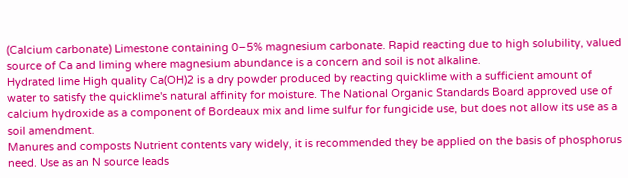(Calcium carbonate) Limestone containing 0–5% magnesium carbonate. Rapid reacting due to high solubility, valued source of Ca and liming where magnesium abundance is a concern and soil is not alkaline.
Hydrated lime High quality Ca(OH)2 is a dry powder produced by reacting quicklime with a sufficient amount of water to satisfy the quicklime's natural affinity for moisture. The National Organic Standards Board approved use of calcium hydroxide as a component of Bordeaux mix and lime sulfur for fungicide use, but does not allow its use as a soil amendment.
Manures and composts Nutrient contents vary widely, it is recommended they be applied on the basis of phosphorus need. Use as an N source leads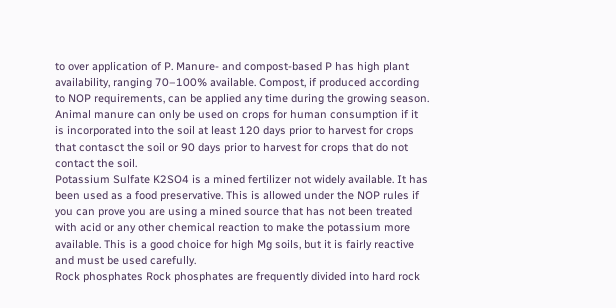to over application of P. Manure- and compost-based P has high plant availability, ranging 70–100% available. Compost, if produced according to NOP requirements, can be applied any time during the growing season. Animal manure can only be used on crops for human consumption if it is incorporated into the soil at least 120 days prior to harvest for crops that contasct the soil or 90 days prior to harvest for crops that do not contact the soil.
Potassium Sulfate K2SO4 is a mined fertilizer not widely available. It has been used as a food preservative. This is allowed under the NOP rules if you can prove you are using a mined source that has not been treated with acid or any other chemical reaction to make the potassium more available. This is a good choice for high Mg soils, but it is fairly reactive and must be used carefully.
Rock phosphates Rock phosphates are frequently divided into hard rock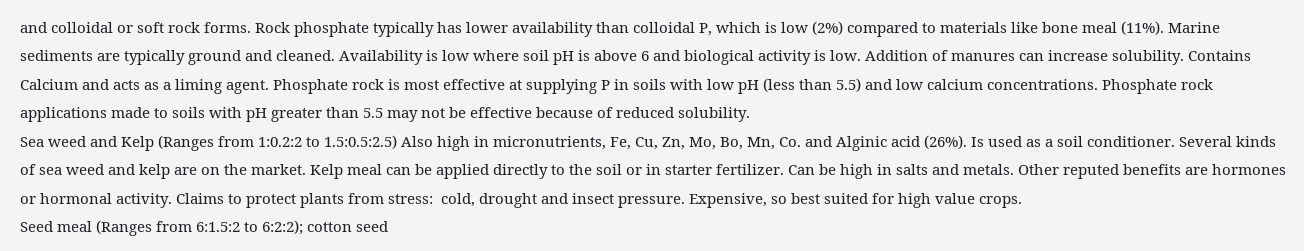and colloidal or soft rock forms. Rock phosphate typically has lower availability than colloidal P, which is low (2%) compared to materials like bone meal (11%). Marine sediments are typically ground and cleaned. Availability is low where soil pH is above 6 and biological activity is low. Addition of manures can increase solubility. Contains Calcium and acts as a liming agent. Phosphate rock is most effective at supplying P in soils with low pH (less than 5.5) and low calcium concentrations. Phosphate rock applications made to soils with pH greater than 5.5 may not be effective because of reduced solubility.
Sea weed and Kelp (Ranges from 1:0.2:2 to 1.5:0.5:2.5) Also high in micronutrients, Fe, Cu, Zn, Mo, Bo, Mn, Co. and Alginic acid (26%). Is used as a soil conditioner. Several kinds of sea weed and kelp are on the market. Kelp meal can be applied directly to the soil or in starter fertilizer. Can be high in salts and metals. Other reputed benefits are hormones or hormonal activity. Claims to protect plants from stress:  cold, drought and insect pressure. Expensive, so best suited for high value crops.
Seed meal (Ranges from 6:1.5:2 to 6:2:2); cotton seed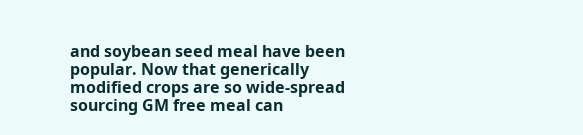and soybean seed meal have been popular. Now that generically modified crops are so wide-spread sourcing GM free meal can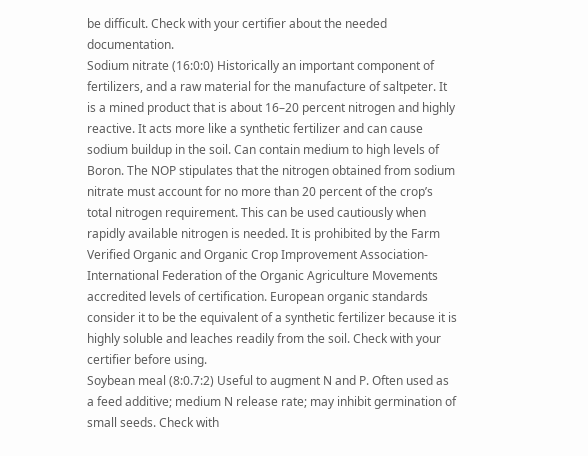be difficult. Check with your certifier about the needed documentation.
Sodium nitrate (16:0:0) Historically an important component of fertilizers, and a raw material for the manufacture of saltpeter. It is a mined product that is about 16–20 percent nitrogen and highly reactive. It acts more like a synthetic fertilizer and can cause sodium buildup in the soil. Can contain medium to high levels of Boron. The NOP stipulates that the nitrogen obtained from sodium nitrate must account for no more than 20 percent of the crop’s total nitrogen requirement. This can be used cautiously when rapidly available nitrogen is needed. It is prohibited by the Farm Verified Organic and Organic Crop Improvement Association-International Federation of the Organic Agriculture Movements accredited levels of certification. European organic standards consider it to be the equivalent of a synthetic fertilizer because it is highly soluble and leaches readily from the soil. Check with your certifier before using.
Soybean meal (8:0.7:2) Useful to augment N and P. Often used as a feed additive; medium N release rate; may inhibit germination of small seeds. Check with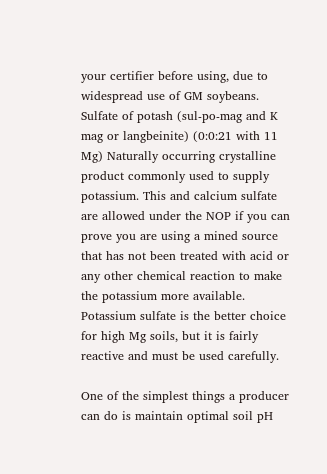your certifier before using, due to widespread use of GM soybeans.
Sulfate of potash (sul-po-mag and K mag or langbeinite) (0:0:21 with 11 Mg) Naturally occurring crystalline product commonly used to supply potassium. This and calcium sulfate are allowed under the NOP if you can prove you are using a mined source that has not been treated with acid or any other chemical reaction to make the potassium more available. Potassium sulfate is the better choice for high Mg soils, but it is fairly reactive and must be used carefully.

One of the simplest things a producer can do is maintain optimal soil pH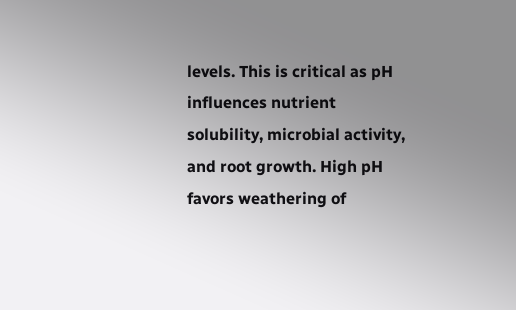levels. This is critical as pH influences nutrient solubility, microbial activity, and root growth. High pH favors weathering of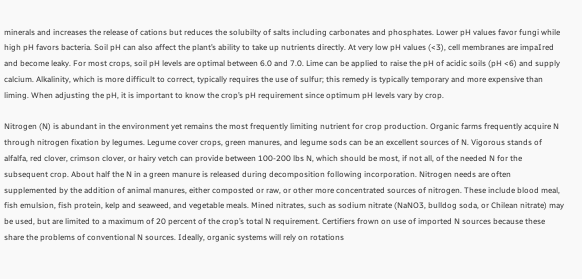minerals and increases the release of cations but reduces the solubilty of salts including carbonates and phosphates. Lower pH values favor fungi while high pH favors bacteria. Soil pH can also affect the plant’s ability to take up nutrients directly. At very low pH values (<3), cell membranes are impaIred and become leaky. For most crops, soil pH levels are optimal between 6.0 and 7.0. Lime can be applied to raise the pH of acidic soils (pH <6) and supply calcium. Alkalinity, which is more difficult to correct, typically requires the use of sulfur; this remedy is typically temporary and more expensive than liming. When adjusting the pH, it is important to know the crop’s pH requirement since optimum pH levels vary by crop.

Nitrogen (N) is abundant in the environment yet remains the most frequently limiting nutrient for crop production. Organic farms frequently acquire N through nitrogen fixation by legumes. Legume cover crops, green manures, and legume sods can be an excellent sources of N. Vigorous stands of alfalfa, red clover, crimson clover, or hairy vetch can provide between 100-200 lbs N, which should be most, if not all, of the needed N for the subsequent crop. About half the N in a green manure is released during decomposition following incorporation. Nitrogen needs are often supplemented by the addition of animal manures, either composted or raw, or other more concentrated sources of nitrogen. These include blood meal, fish emulsion, fish protein, kelp and seaweed, and vegetable meals. Mined nitrates, such as sodium nitrate (NaNO3, bulldog soda, or Chilean nitrate) may be used, but are limited to a maximum of 20 percent of the crop’s total N requirement. Certifiers frown on use of imported N sources because these share the problems of conventional N sources. Ideally, organic systems will rely on rotations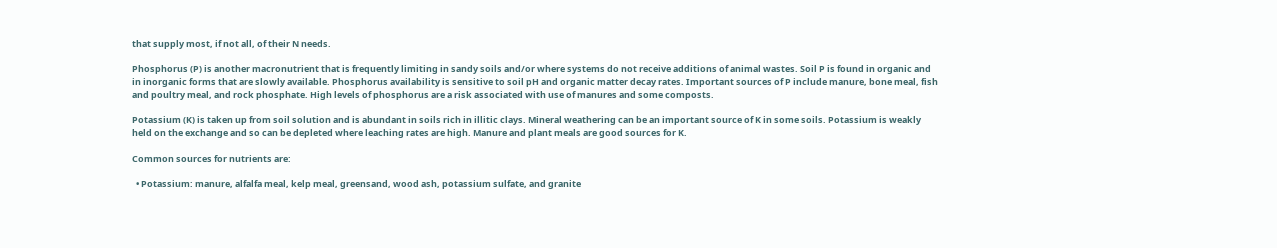that supply most, if not all, of their N needs.

Phosphorus (P) is another macronutrient that is frequently limiting in sandy soils and/or where systems do not receive additions of animal wastes. Soil P is found in organic and in inorganic forms that are slowly available. Phosphorus availability is sensitive to soil pH and organic matter decay rates. Important sources of P include manure, bone meal, fish and poultry meal, and rock phosphate. High levels of phosphorus are a risk associated with use of manures and some composts.

Potassium (K) is taken up from soil solution and is abundant in soils rich in illitic clays. Mineral weathering can be an important source of K in some soils. Potassium is weakly held on the exchange and so can be depleted where leaching rates are high. Manure and plant meals are good sources for K.

Common sources for nutrients are:

  • Potassium: manure, alfalfa meal, kelp meal, greensand, wood ash, potassium sulfate, and granite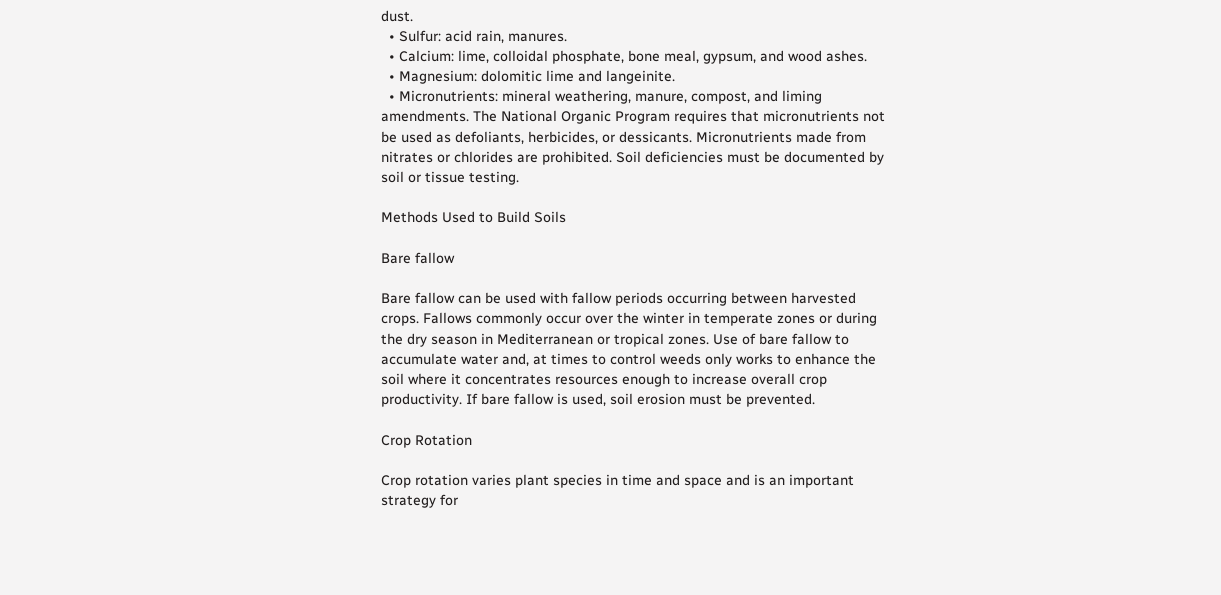dust.
  • Sulfur: acid rain, manures.
  • Calcium: lime, colloidal phosphate, bone meal, gypsum, and wood ashes.
  • Magnesium: dolomitic lime and langeinite.
  • Micronutrients: mineral weathering, manure, compost, and liming amendments. The National Organic Program requires that micronutrients not be used as defoliants, herbicides, or dessicants. Micronutrients made from nitrates or chlorides are prohibited. Soil deficiencies must be documented by soil or tissue testing.

Methods Used to Build Soils

Bare fallow

Bare fallow can be used with fallow periods occurring between harvested crops. Fallows commonly occur over the winter in temperate zones or during the dry season in Mediterranean or tropical zones. Use of bare fallow to accumulate water and, at times to control weeds only works to enhance the soil where it concentrates resources enough to increase overall crop productivity. If bare fallow is used, soil erosion must be prevented.

Crop Rotation

Crop rotation varies plant species in time and space and is an important strategy for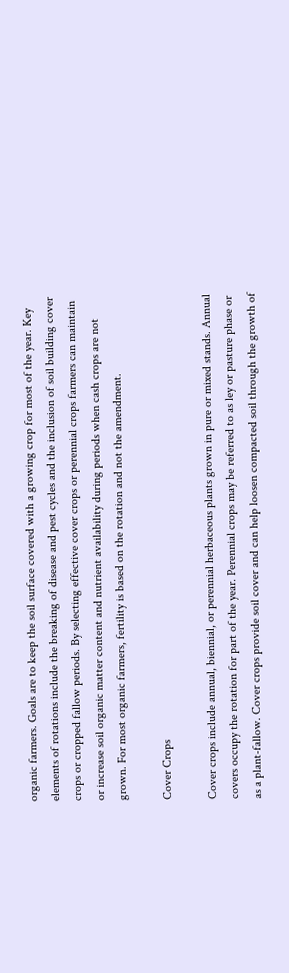organic farmers. Goals are to keep the soil surface covered with a growing crop for most of the year. Key elements of rotations include the breaking of disease and pest cycles and the inclusion of soil building cover crops or cropped fallow periods. By selecting effective cover crops or perennial crops farmers can maintain or increase soil organic matter content and nutrient availability during periods when cash crops are not grown. For most organic farmers, fertility is based on the rotation and not the amendment.

Cover Crops

Cover crops include annual, biennial, or perennial herbaceous plants grown in pure or mixed stands. Annual covers occupy the rotation for part of the year. Perennial crops may be referred to as ley or pasture phase or as a plant-fallow. Cover crops provide soil cover and can help loosen compacted soil through the growth of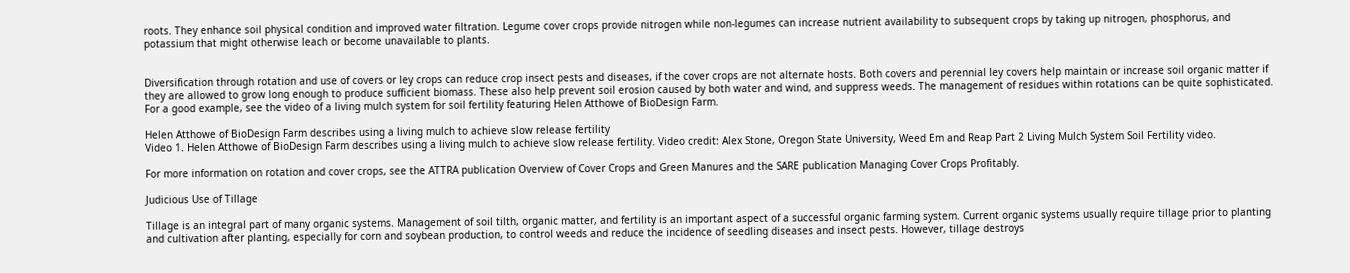roots. They enhance soil physical condition and improved water filtration. Legume cover crops provide nitrogen while non-legumes can increase nutrient availability to subsequent crops by taking up nitrogen, phosphorus, and potassium that might otherwise leach or become unavailable to plants.


Diversification through rotation and use of covers or ley crops can reduce crop insect pests and diseases, if the cover crops are not alternate hosts. Both covers and perennial ley covers help maintain or increase soil organic matter if they are allowed to grow long enough to produce sufficient biomass. These also help prevent soil erosion caused by both water and wind, and suppress weeds. The management of residues within rotations can be quite sophisticated. For a good example, see the video of a living mulch system for soil fertility featuring Helen Atthowe of BioDesign Farm.

Helen Atthowe of BioDesign Farm describes using a living mulch to achieve slow release fertility
Video 1. Helen Atthowe of BioDesign Farm describes using a living mulch to achieve slow release fertility. Video credit: Alex Stone, Oregon State University, Weed Em and Reap Part 2 Living Mulch System Soil Fertility video.

For more information on rotation and cover crops, see the ATTRA publication Overview of Cover Crops and Green Manures and the SARE publication Managing Cover Crops Profitably.

Judicious Use of Tillage

Tillage is an integral part of many organic systems. Management of soil tilth, organic matter, and fertility is an important aspect of a successful organic farming system. Current organic systems usually require tillage prior to planting and cultivation after planting, especially for corn and soybean production, to control weeds and reduce the incidence of seedling diseases and insect pests. However, tillage destroys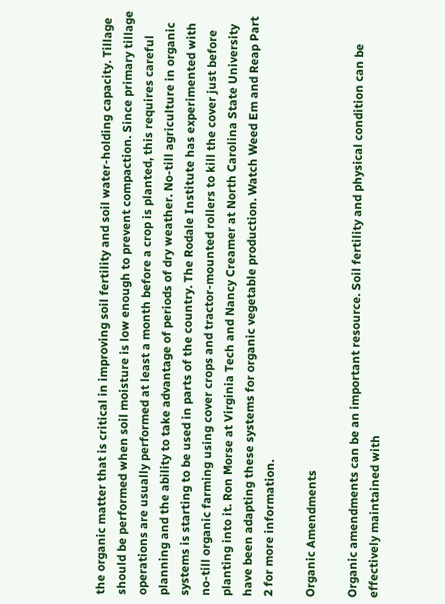the organic matter that is critical in improving soil fertility and soil water-holding capacity. Tillage should be performed when soil moisture is low enough to prevent compaction. Since primary tillage operations are usually performed at least a month before a crop is planted, this requires careful planning and the ability to take advantage of periods of dry weather. No-till agriculture in organic systems is starting to be used in parts of the country. The Rodale Institute has experimented with no-till organic farming using cover crops and tractor-mounted rollers to kill the cover just before planting into it. Ron Morse at Virginia Tech and Nancy Creamer at North Carolina State University have been adapting these systems for organic vegetable production. Watch Weed Em and Reap Part 2 for more information.

Organic Amendments

Organic amendments can be an important resource. Soil fertility and physical condition can be effectively maintained with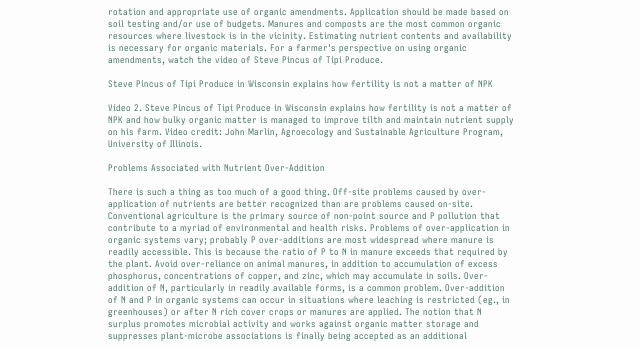rotation and appropriate use of organic amendments. Application should be made based on soil testing and/or use of budgets. Manures and composts are the most common organic resources where livestock is in the vicinity. Estimating nutrient contents and availability is necessary for organic materials. For a farmer's perspective on using organic amendments, watch the video of Steve Pincus of Tipi Produce.

Steve Pincus of Tipi Produce in Wisconsin explains how fertility is not a matter of NPK

Video 2. Steve Pincus of Tipi Produce in Wisconsin explains how fertility is not a matter of NPK and how bulky organic matter is managed to improve tilth and maintain nutrient supply on his farm. Video credit: John Marlin, Agroecology and Sustainable Agriculture Program, University of Illinois.

Problems Associated with Nutrient Over-Addition

There is such a thing as too much of a good thing. Off-site problems caused by over-application of nutrients are better recognized than are problems caused on-site. Conventional agriculture is the primary source of non-point source and P pollution that contribute to a myriad of environmental and health risks. Problems of over-application in organic systems vary; probably P over-additions are most widespread where manure is readily accessible. This is because the ratio of P to N in manure exceeds that required by the plant. Avoid over-reliance on animal manures, in addition to accumulation of excess phosphorus, concentrations of copper, and zinc, which may accumulate in soils. Over-addition of N, particularly in readily available forms, is a common problem. Over-addition of N and P in organic systems can occur in situations where leaching is restricted (eg., in greenhouses) or after N rich cover crops or manures are applied. The notion that N surplus promotes microbial activity and works against organic matter storage and suppresses plant-microbe associations is finally being accepted as an additional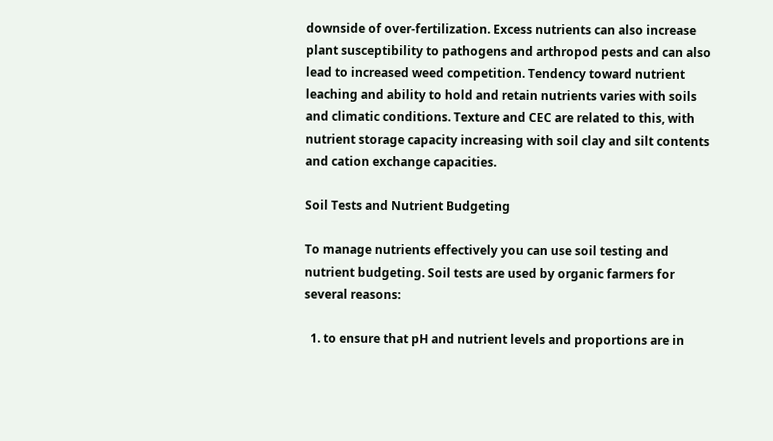downside of over-fertilization. Excess nutrients can also increase plant susceptibility to pathogens and arthropod pests and can also lead to increased weed competition. Tendency toward nutrient leaching and ability to hold and retain nutrients varies with soils and climatic conditions. Texture and CEC are related to this, with nutrient storage capacity increasing with soil clay and silt contents and cation exchange capacities.

Soil Tests and Nutrient Budgeting

To manage nutrients effectively you can use soil testing and nutrient budgeting. Soil tests are used by organic farmers for several reasons:

  1. to ensure that pH and nutrient levels and proportions are in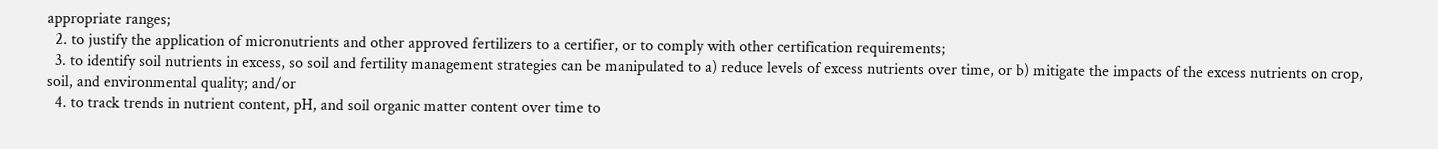appropriate ranges;
  2. to justify the application of micronutrients and other approved fertilizers to a certifier, or to comply with other certification requirements;
  3. to identify soil nutrients in excess, so soil and fertility management strategies can be manipulated to a) reduce levels of excess nutrients over time, or b) mitigate the impacts of the excess nutrients on crop, soil, and environmental quality; and/or
  4. to track trends in nutrient content, pH, and soil organic matter content over time to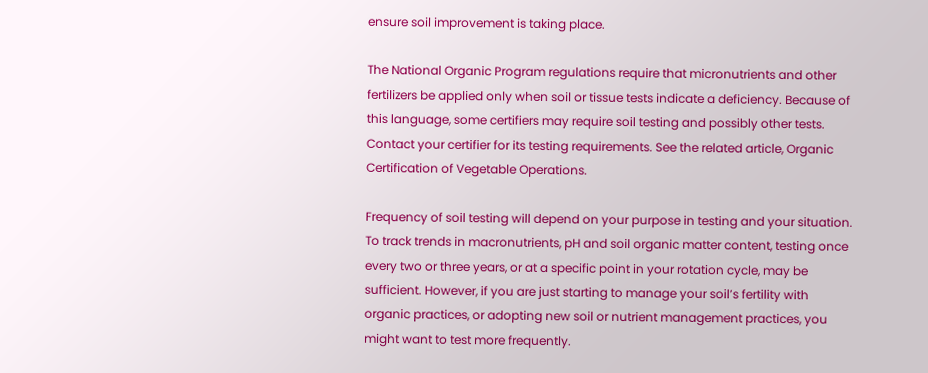ensure soil improvement is taking place.

The National Organic Program regulations require that micronutrients and other fertilizers be applied only when soil or tissue tests indicate a deficiency. Because of this language, some certifiers may require soil testing and possibly other tests. Contact your certifier for its testing requirements. See the related article, Organic Certification of Vegetable Operations.

Frequency of soil testing will depend on your purpose in testing and your situation. To track trends in macronutrients, pH and soil organic matter content, testing once every two or three years, or at a specific point in your rotation cycle, may be sufficient. However, if you are just starting to manage your soil’s fertility with organic practices, or adopting new soil or nutrient management practices, you might want to test more frequently.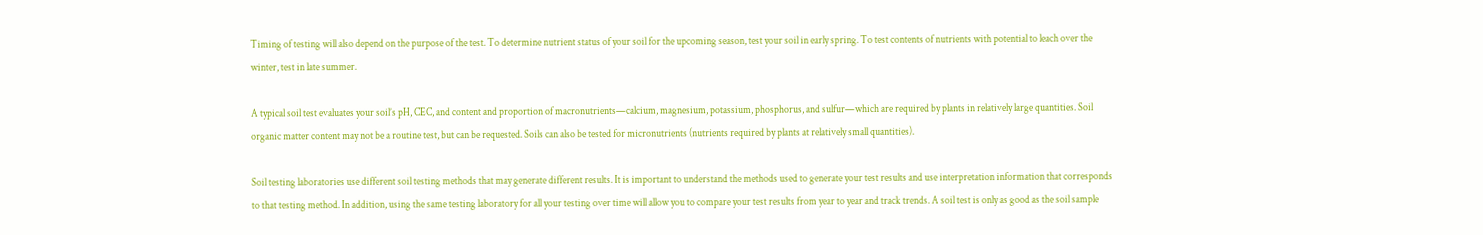Timing of testing will also depend on the purpose of the test. To determine nutrient status of your soil for the upcoming season, test your soil in early spring. To test contents of nutrients with potential to leach over the winter, test in late summer.

A typical soil test evaluates your soil’s pH, CEC, and content and proportion of macronutrients—calcium, magnesium, potassium, phosphorus, and sulfur—which are required by plants in relatively large quantities. Soil organic matter content may not be a routine test, but can be requested. Soils can also be tested for micronutrients (nutrients required by plants at relatively small quantities).

Soil testing laboratories use different soil testing methods that may generate different results. It is important to understand the methods used to generate your test results and use interpretation information that corresponds to that testing method. In addition, using the same testing laboratory for all your testing over time will allow you to compare your test results from year to year and track trends. A soil test is only as good as the soil sample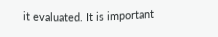it evaluated. It is important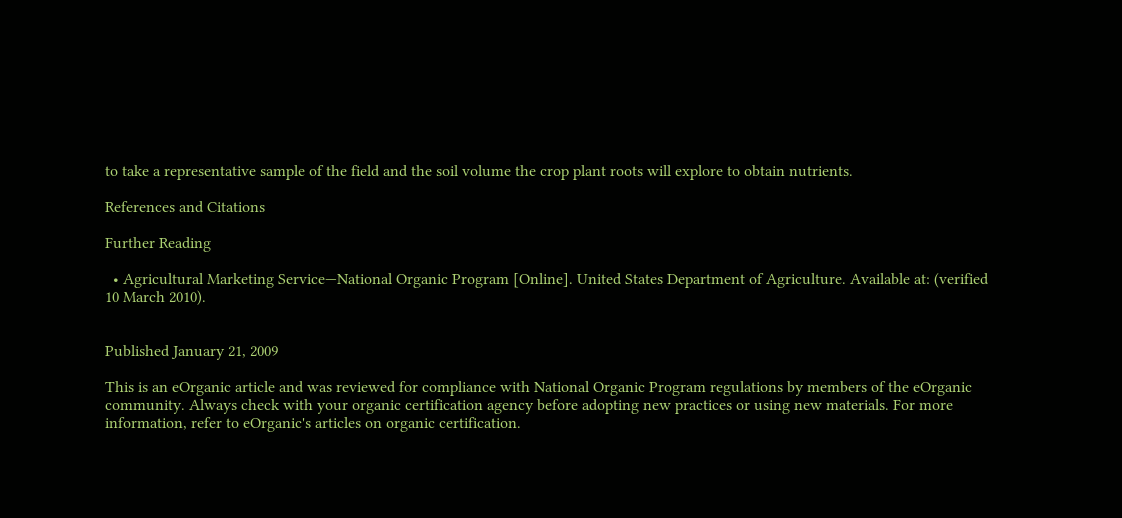to take a representative sample of the field and the soil volume the crop plant roots will explore to obtain nutrients.

References and Citations

Further Reading

  • Agricultural Marketing Service—National Organic Program [Online]. United States Department of Agriculture. Available at: (verified 10 March 2010).


Published January 21, 2009

This is an eOrganic article and was reviewed for compliance with National Organic Program regulations by members of the eOrganic community. Always check with your organic certification agency before adopting new practices or using new materials. For more information, refer to eOrganic's articles on organic certification.